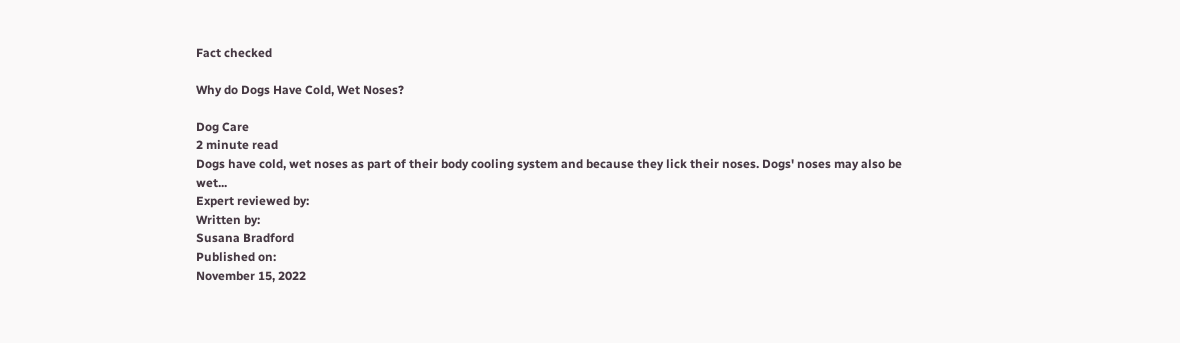Fact checked

Why do Dogs Have Cold, Wet Noses?

Dog Care
2 minute read
Dogs have cold, wet noses as part of their body cooling system and because they lick their noses. Dogs' noses may also be wet...
Expert reviewed by:
Written by:
Susana Bradford
Published on:
November 15, 2022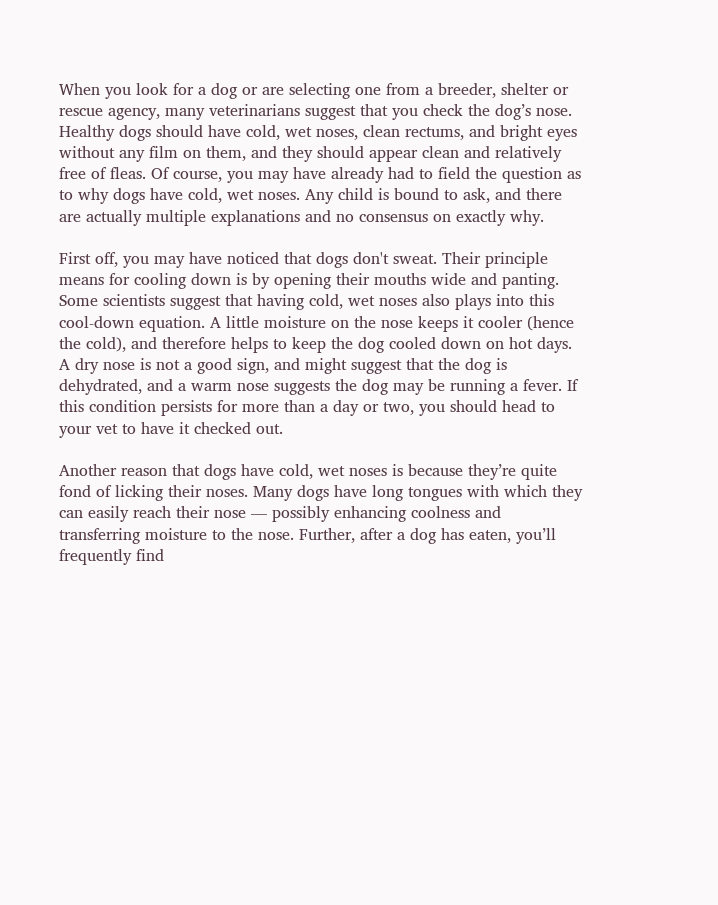When you look for a dog or are selecting one from a breeder, shelter or rescue agency, many veterinarians suggest that you check the dog’s nose. Healthy dogs should have cold, wet noses, clean rectums, and bright eyes without any film on them, and they should appear clean and relatively free of fleas. Of course, you may have already had to field the question as to why dogs have cold, wet noses. Any child is bound to ask, and there are actually multiple explanations and no consensus on exactly why.

First off, you may have noticed that dogs don't sweat. Their principle means for cooling down is by opening their mouths wide and panting. Some scientists suggest that having cold, wet noses also plays into this cool-down equation. A little moisture on the nose keeps it cooler (hence the cold), and therefore helps to keep the dog cooled down on hot days. A dry nose is not a good sign, and might suggest that the dog is dehydrated, and a warm nose suggests the dog may be running a fever. If this condition persists for more than a day or two, you should head to your vet to have it checked out.

Another reason that dogs have cold, wet noses is because they’re quite fond of licking their noses. Many dogs have long tongues with which they can easily reach their nose — possibly enhancing coolness and transferring moisture to the nose. Further, after a dog has eaten, you’ll frequently find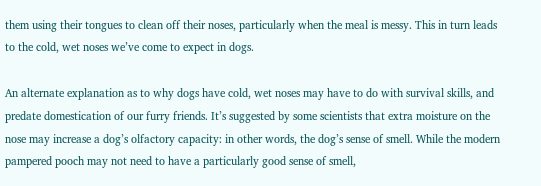them using their tongues to clean off their noses, particularly when the meal is messy. This in turn leads to the cold, wet noses we’ve come to expect in dogs.

An alternate explanation as to why dogs have cold, wet noses may have to do with survival skills, and predate domestication of our furry friends. It’s suggested by some scientists that extra moisture on the nose may increase a dog’s olfactory capacity: in other words, the dog’s sense of smell. While the modern pampered pooch may not need to have a particularly good sense of smell,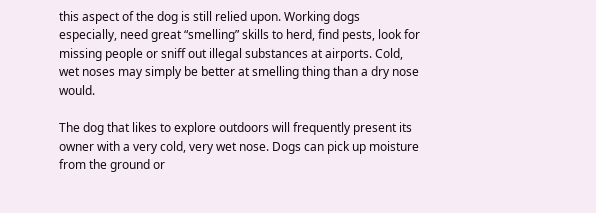this aspect of the dog is still relied upon. Working dogs especially, need great “smelling” skills to herd, find pests, look for missing people or sniff out illegal substances at airports. Cold, wet noses may simply be better at smelling thing than a dry nose would.

The dog that likes to explore outdoors will frequently present its owner with a very cold, very wet nose. Dogs can pick up moisture from the ground or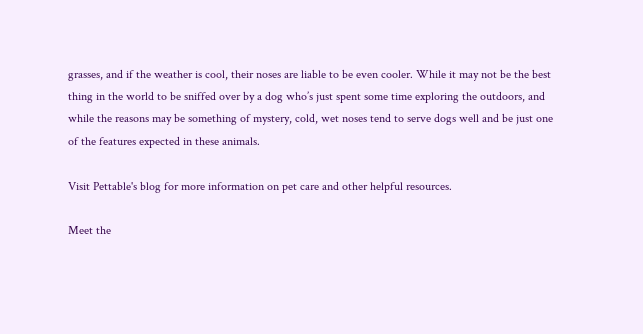grasses, and if the weather is cool, their noses are liable to be even cooler. While it may not be the best thing in the world to be sniffed over by a dog who’s just spent some time exploring the outdoors, and while the reasons may be something of mystery, cold, wet noses tend to serve dogs well and be just one of the features expected in these animals.

Visit Pettable's blog for more information on pet care and other helpful resources.

Meet the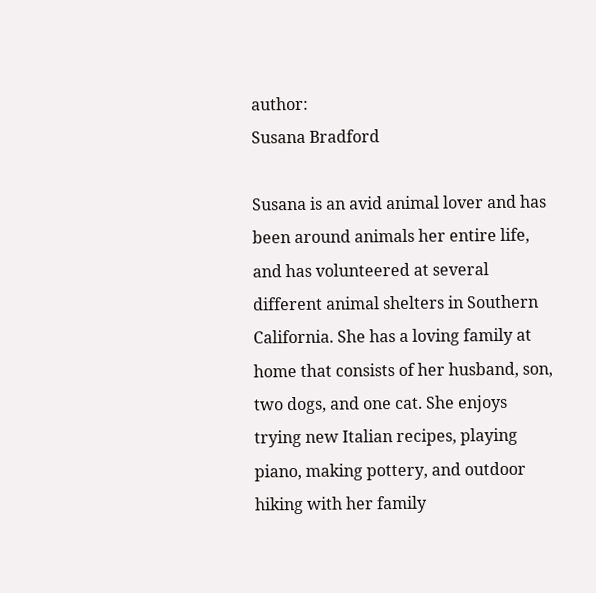author:
Susana Bradford

Susana is an avid animal lover and has been around animals her entire life, and has volunteered at several different animal shelters in Southern California. She has a loving family at home that consists of her husband, son, two dogs, and one cat. She enjoys trying new Italian recipes, playing piano, making pottery, and outdoor hiking with her family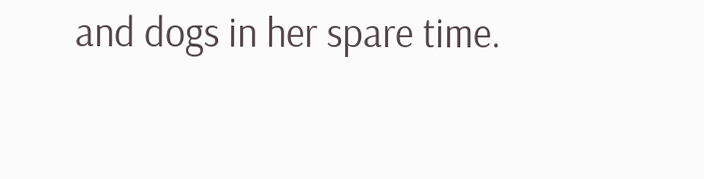and dogs in her spare time.